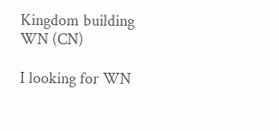Kingdom building WN (CN)

I looking for WN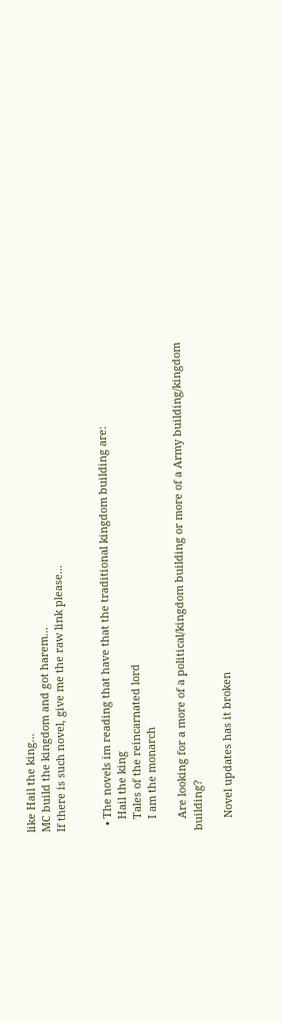like Hail the king...
MC build the kingdom and got harem...
If there is such novel, give me the raw link please...


  • The novels im reading that have that the traditional kingdom building are:
    Hail the king
    Tales of the reincarnated lord
    I am the monarch

    Are looking for a more of a political/kingdom building or more of a Army building/kingdom building?

    Novel updates has it broken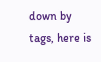down by tags, here is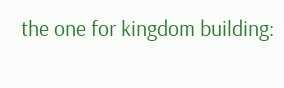the one for kingdom building: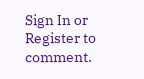Sign In or Register to comment.